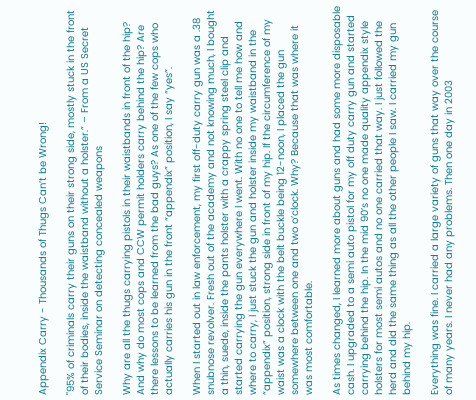Appendix Carry - Thousands of Thugs Can’t be Wrong!

"95% of criminals carry their guns on their strong side, mostly stuck in the front of their bodies, inside the waistband without a holster.” – From a US Secret Service Seminar on detecting concealed weapons

Why are all the thugs carrying pistols in their waistbands in front of the hip? And why do most cops and CCW permit holders carry behind the hip? Are there lessons to be learned from the bad guys? As one of the few cops who actually carries his gun in the front “appendix” position, I say “yes”.

When I started out in law enforcement, my first off-duty carry gun was a .38 snubnose revolver. Fresh out of the academy and not knowing much, I bought a thin, suede, inside the pants holster with a crappy spring steel clip and started carrying the gun everywhere I went. With no one to tell me how and where to carry, I just stuck the gun and holster inside my waistband in the “appendix” position, strong side in front of my hip. If the circumference of my waist was a clock with the belt buckle being 12-noon, I placed the gun somewhere between one and two o’clock. Why? Because that was where it was most comfortable.

As times changed, I learned more about guns and had some more disposable cash. I upgraded to a semi auto pistol for my off duty carry gun and started carrying behind the hip. In the mid 90’s no one made quality appendix style holsters for most semi autos and no one carried that way. I just followed the herd and did the same thing as all the other people I saw. I carried my gun behind my hip.

Everything was fine. I carried a large variety of guns that way over the course of many years. I never had any problems. Then one day in 2003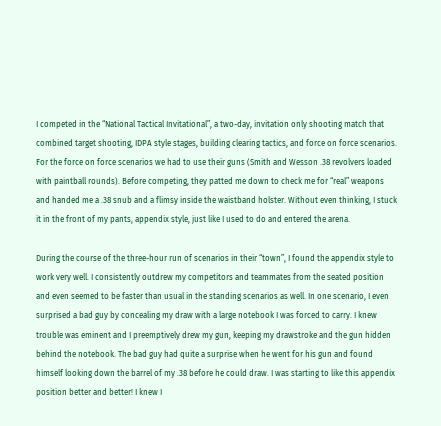I competed in the “National Tactical Invitational”, a two-day, invitation only shooting match that combined target shooting, IDPA style stages, building clearing tactics, and force on force scenarios. For the force on force scenarios we had to use their guns (Smith and Wesson .38 revolvers loaded with paintball rounds). Before competing, they patted me down to check me for “real” weapons and handed me a .38 snub and a flimsy inside the waistband holster. Without even thinking, I stuck it in the front of my pants, appendix style, just like I used to do and entered the arena.

During the course of the three-hour run of scenarios in their “town”, I found the appendix style to work very well. I consistently outdrew my competitors and teammates from the seated position and even seemed to be faster than usual in the standing scenarios as well. In one scenario, I even surprised a bad guy by concealing my draw with a large notebook I was forced to carry. I knew trouble was eminent and I preemptively drew my gun, keeping my drawstroke and the gun hidden behind the notebook. The bad guy had quite a surprise when he went for his gun and found himself looking down the barrel of my .38 before he could draw. I was starting to like this appendix position better and better! I knew I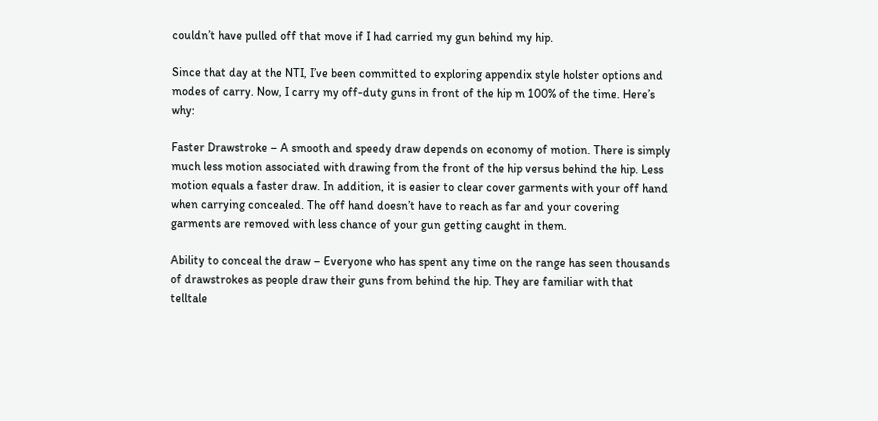couldn’t have pulled off that move if I had carried my gun behind my hip.

Since that day at the NTI, I’ve been committed to exploring appendix style holster options and modes of carry. Now, I carry my off-duty guns in front of the hip m 100% of the time. Here’s why:

Faster Drawstroke – A smooth and speedy draw depends on economy of motion. There is simply much less motion associated with drawing from the front of the hip versus behind the hip. Less motion equals a faster draw. In addition, it is easier to clear cover garments with your off hand when carrying concealed. The off hand doesn’t have to reach as far and your covering garments are removed with less chance of your gun getting caught in them.

Ability to conceal the draw – Everyone who has spent any time on the range has seen thousands of drawstrokes as people draw their guns from behind the hip. They are familiar with that telltale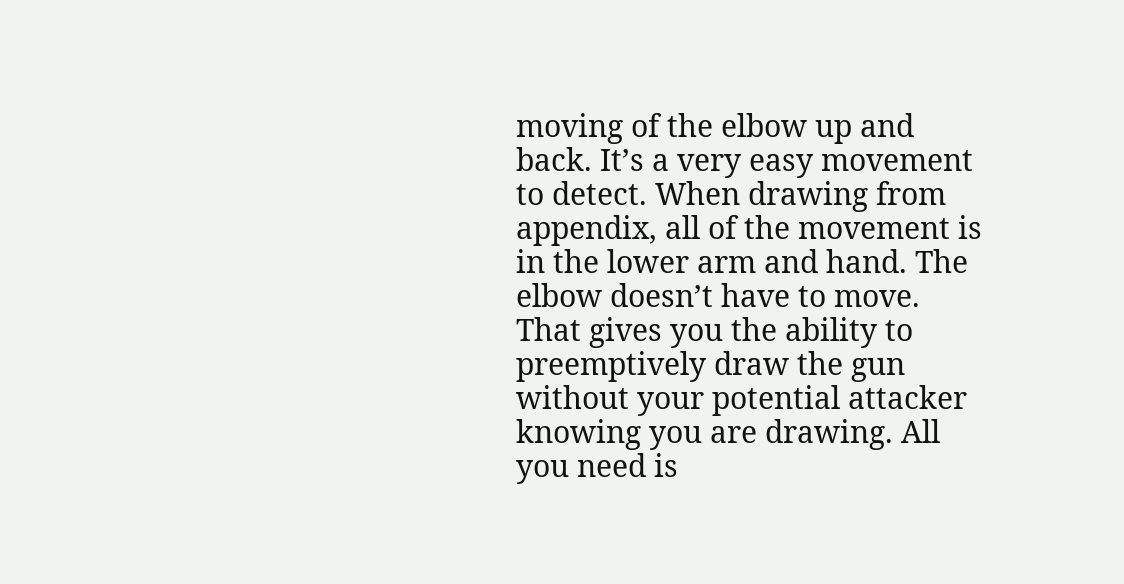moving of the elbow up and back. It’s a very easy movement to detect. When drawing from appendix, all of the movement is in the lower arm and hand. The elbow doesn’t have to move. That gives you the ability to preemptively draw the gun without your potential attacker knowing you are drawing. All you need is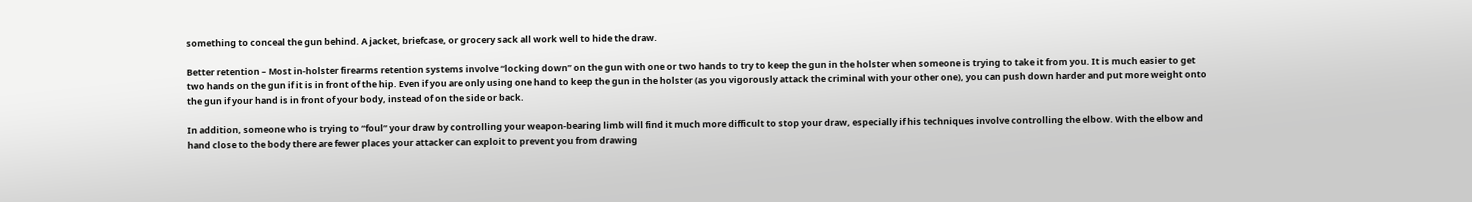something to conceal the gun behind. A jacket, briefcase, or grocery sack all work well to hide the draw.

Better retention – Most in-holster firearms retention systems involve “locking down” on the gun with one or two hands to try to keep the gun in the holster when someone is trying to take it from you. It is much easier to get two hands on the gun if it is in front of the hip. Even if you are only using one hand to keep the gun in the holster (as you vigorously attack the criminal with your other one), you can push down harder and put more weight onto the gun if your hand is in front of your body, instead of on the side or back.

In addition, someone who is trying to “foul” your draw by controlling your weapon-bearing limb will find it much more difficult to stop your draw, especially if his techniques involve controlling the elbow. With the elbow and hand close to the body there are fewer places your attacker can exploit to prevent you from drawing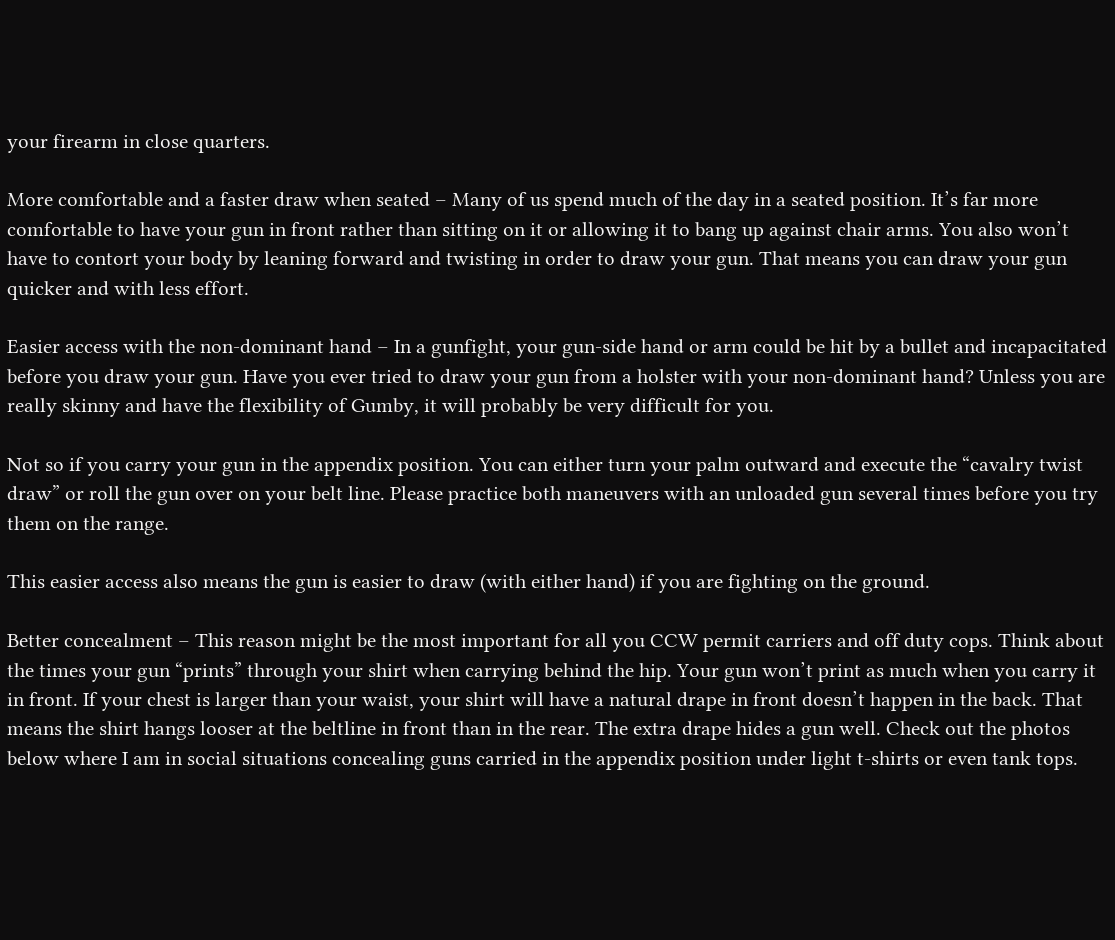your firearm in close quarters.

More comfortable and a faster draw when seated – Many of us spend much of the day in a seated position. It’s far more comfortable to have your gun in front rather than sitting on it or allowing it to bang up against chair arms. You also won’t have to contort your body by leaning forward and twisting in order to draw your gun. That means you can draw your gun quicker and with less effort.

Easier access with the non-dominant hand – In a gunfight, your gun-side hand or arm could be hit by a bullet and incapacitated before you draw your gun. Have you ever tried to draw your gun from a holster with your non-dominant hand? Unless you are really skinny and have the flexibility of Gumby, it will probably be very difficult for you.

Not so if you carry your gun in the appendix position. You can either turn your palm outward and execute the “cavalry twist draw” or roll the gun over on your belt line. Please practice both maneuvers with an unloaded gun several times before you try them on the range.

This easier access also means the gun is easier to draw (with either hand) if you are fighting on the ground.

Better concealment – This reason might be the most important for all you CCW permit carriers and off duty cops. Think about the times your gun “prints” through your shirt when carrying behind the hip. Your gun won’t print as much when you carry it in front. If your chest is larger than your waist, your shirt will have a natural drape in front doesn’t happen in the back. That means the shirt hangs looser at the beltline in front than in the rear. The extra drape hides a gun well. Check out the photos below where I am in social situations concealing guns carried in the appendix position under light t-shirts or even tank tops.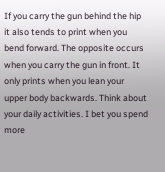If you carry the gun behind the hip it also tends to print when you bend forward. The opposite occurs when you carry the gun in front. It only prints when you lean your upper body backwards. Think about your daily activities. I bet you spend more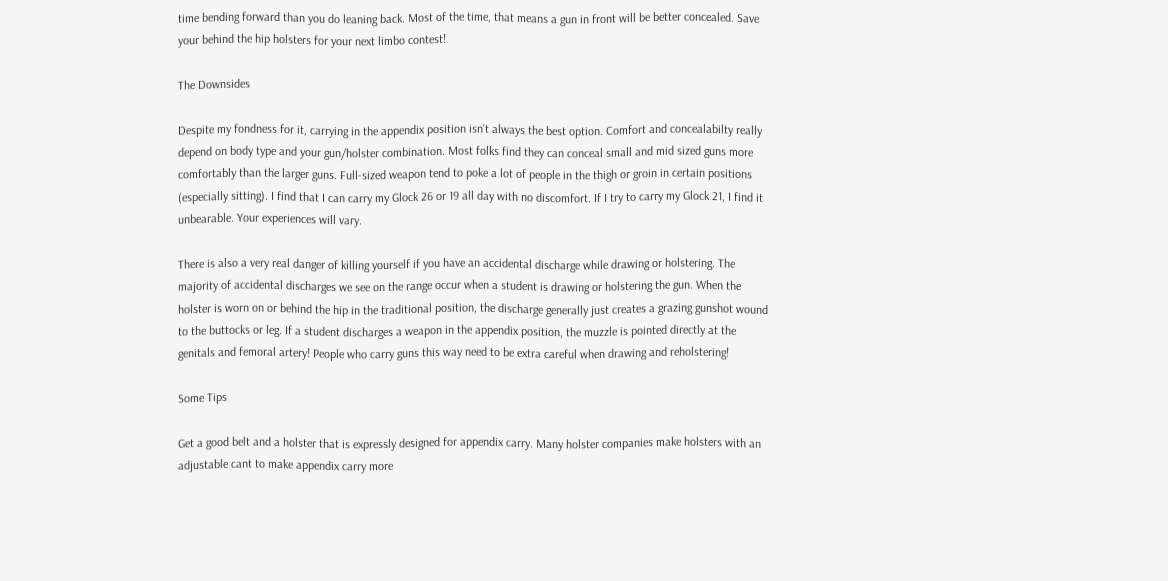time bending forward than you do leaning back. Most of the time, that means a gun in front will be better concealed. Save your behind the hip holsters for your next limbo contest!

The Downsides

Despite my fondness for it, carrying in the appendix position isn’t always the best option. Comfort and concealabilty really depend on body type and your gun/holster combination. Most folks find they can conceal small and mid sized guns more comfortably than the larger guns. Full-sized weapon tend to poke a lot of people in the thigh or groin in certain positions (especially sitting). I find that I can carry my Glock 26 or 19 all day with no discomfort. If I try to carry my Glock 21, I find it unbearable. Your experiences will vary.

There is also a very real danger of killing yourself if you have an accidental discharge while drawing or holstering. The majority of accidental discharges we see on the range occur when a student is drawing or holstering the gun. When the holster is worn on or behind the hip in the traditional position, the discharge generally just creates a grazing gunshot wound to the buttocks or leg. If a student discharges a weapon in the appendix position, the muzzle is pointed directly at the genitals and femoral artery! People who carry guns this way need to be extra careful when drawing and reholstering!

Some Tips

Get a good belt and a holster that is expressly designed for appendix carry. Many holster companies make holsters with an adjustable cant to make appendix carry more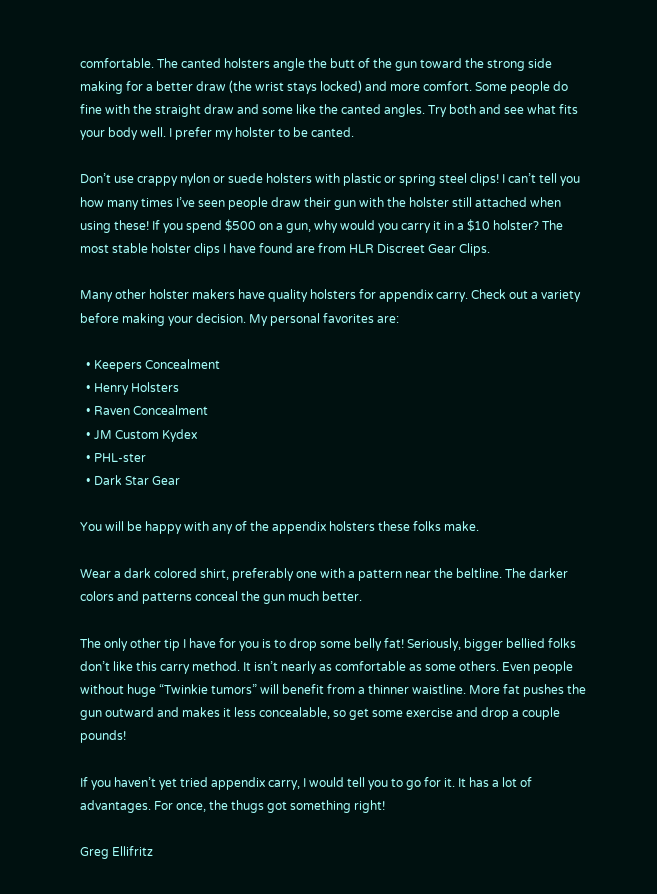comfortable. The canted holsters angle the butt of the gun toward the strong side making for a better draw (the wrist stays locked) and more comfort. Some people do fine with the straight draw and some like the canted angles. Try both and see what fits your body well. I prefer my holster to be canted.

Don’t use crappy nylon or suede holsters with plastic or spring steel clips! I can’t tell you how many times I’ve seen people draw their gun with the holster still attached when using these! If you spend $500 on a gun, why would you carry it in a $10 holster? The most stable holster clips I have found are from HLR Discreet Gear Clips.

Many other holster makers have quality holsters for appendix carry. Check out a variety before making your decision. My personal favorites are:

  • Keepers Concealment
  • Henry Holsters
  • Raven Concealment
  • JM Custom Kydex
  • PHL-ster
  • Dark Star Gear

You will be happy with any of the appendix holsters these folks make.

Wear a dark colored shirt, preferably one with a pattern near the beltline. The darker colors and patterns conceal the gun much better.

The only other tip I have for you is to drop some belly fat! Seriously, bigger bellied folks don’t like this carry method. It isn’t nearly as comfortable as some others. Even people without huge “Twinkie tumors” will benefit from a thinner waistline. More fat pushes the gun outward and makes it less concealable, so get some exercise and drop a couple pounds!

If you haven’t yet tried appendix carry, I would tell you to go for it. It has a lot of advantages. For once, the thugs got something right!

Greg Ellifritz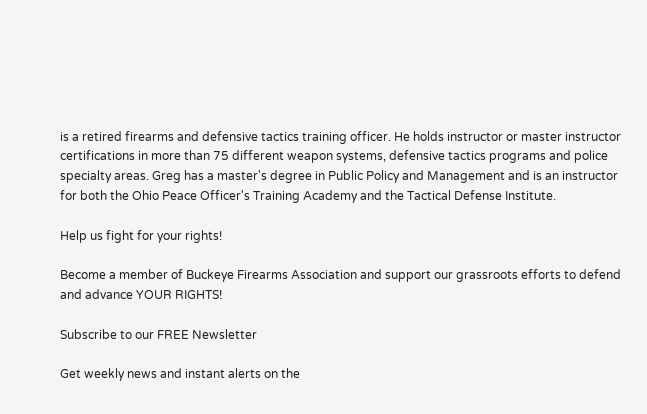is a retired firearms and defensive tactics training officer. He holds instructor or master instructor certifications in more than 75 different weapon systems, defensive tactics programs and police specialty areas. Greg has a master's degree in Public Policy and Management and is an instructor for both the Ohio Peace Officer's Training Academy and the Tactical Defense Institute.

Help us fight for your rights!

Become a member of Buckeye Firearms Association and support our grassroots efforts to defend and advance YOUR RIGHTS!

Subscribe to our FREE Newsletter

Get weekly news and instant alerts on the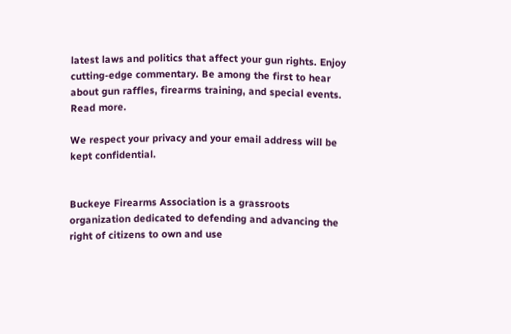latest laws and politics that affect your gun rights. Enjoy cutting-edge commentary. Be among the first to hear about gun raffles, firearms training, and special events. Read more.

We respect your privacy and your email address will be kept confidential.


Buckeye Firearms Association is a grassroots organization dedicated to defending and advancing the right of citizens to own and use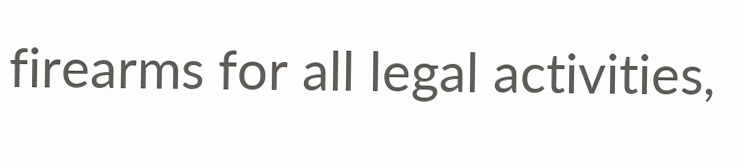firearms for all legal activities,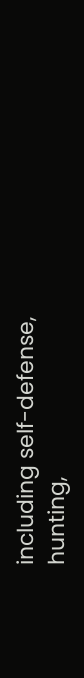including self-defense, hunting,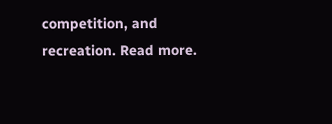competition, and recreation. Read more.